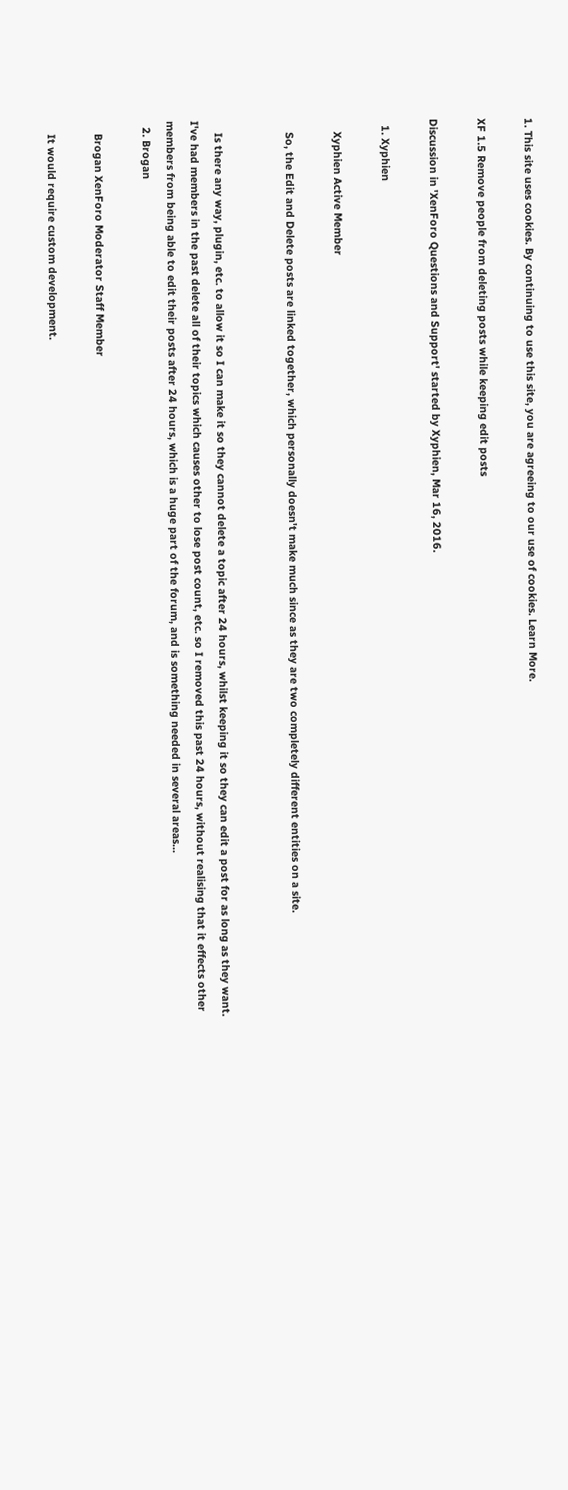1. This site uses cookies. By continuing to use this site, you are agreeing to our use of cookies. Learn More.

XF 1.5 Remove people from deleting posts while keeping edit posts

Discussion in 'XenForo Questions and Support' started by Xyphien, Mar 16, 2016.

  1. Xyphien

    Xyphien Active Member

    So, the Edit and Delete posts are linked together, which personally doesn't make much since as they are two completely different entities on a site.


    Is there any way, plugin, etc. to allow it so I can make it so they cannot delete a topic after 24 hours, whilst keeping it so they can edit a post for as long as they want. I've had members in the past delete all of their topics which causes other to lose post count, etc. so I removed this past 24 hours, without realising that it effects other members from being able to edit their posts after 24 hours, which is a huge part of the forum, and is something needed in several areas...
  2. Brogan

    Brogan XenForo Moderator Staff Member

    It would require custom development.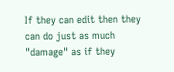If they can edit then they can do just as much "damage" as if they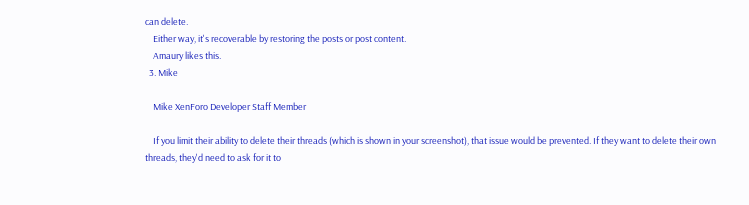can delete.
    Either way, it's recoverable by restoring the posts or post content.
    Amaury likes this.
  3. Mike

    Mike XenForo Developer Staff Member

    If you limit their ability to delete their threads (which is shown in your screenshot), that issue would be prevented. If they want to delete their own threads, they'd need to ask for it to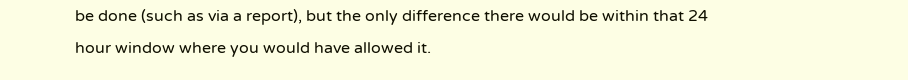be done (such as via a report), but the only difference there would be within that 24 hour window where you would have allowed it.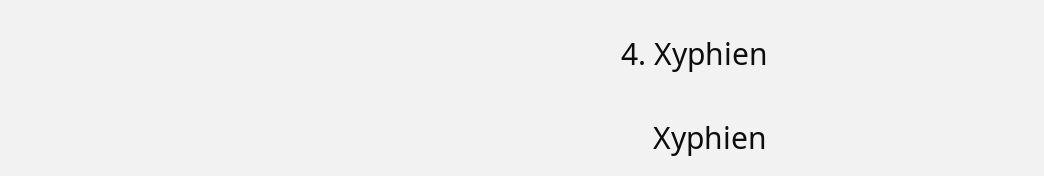4. Xyphien

    Xyphien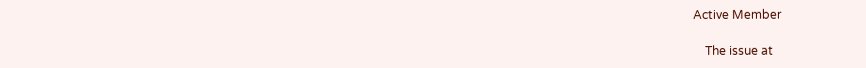Active Member

    The issue at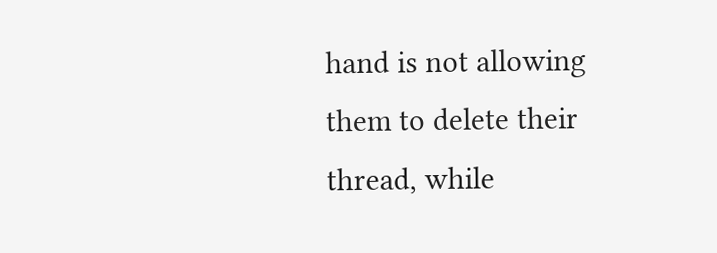hand is not allowing them to delete their thread, while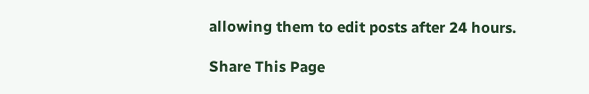allowing them to edit posts after 24 hours.

Share This Page